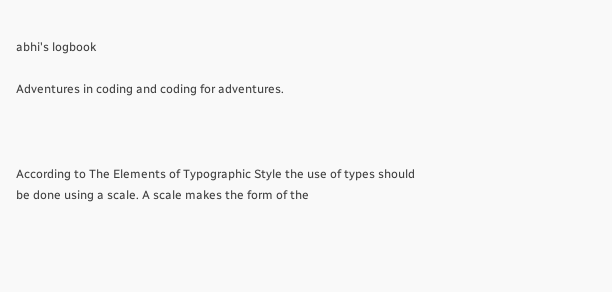abhi's logbook

Adventures in coding and coding for adventures.



According to The Elements of Typographic Style the use of types should
be done using a scale. A scale makes the form of the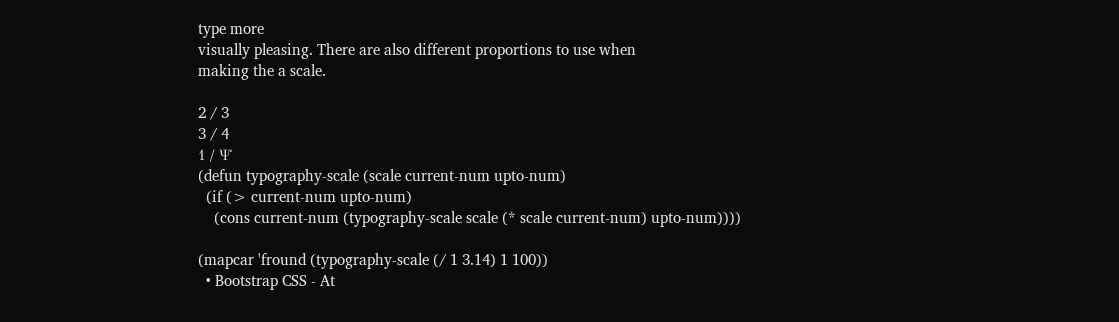type more
visually pleasing. There are also different proportions to use when
making the a scale.

2 / 3
3 / 4
1 / Ψ
(defun typography-scale (scale current-num upto-num)
  (if (> current-num upto-num)
    (cons current-num (typography-scale scale (* scale current-num) upto-num))))

(mapcar 'fround (typography-scale (/ 1 3.14) 1 100))
  • Bootstrap CSS - At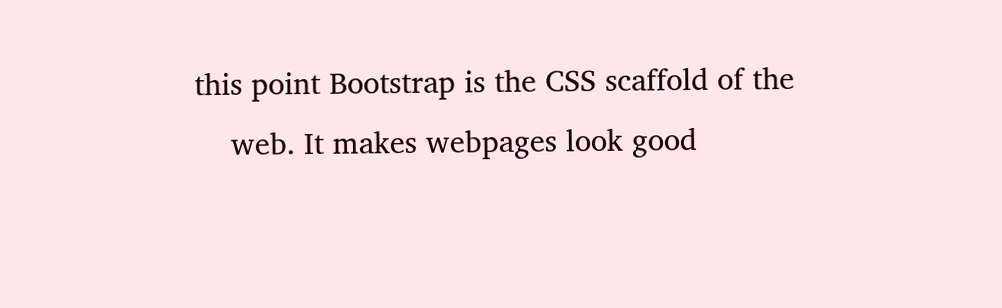this point Bootstrap is the CSS scaffold of the
    web. It makes webpages look good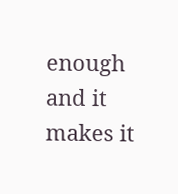enough and it makes it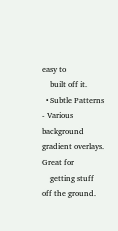easy to
    built off it.
  • Subtle Patterns - Various background gradient overlays. Great for
    getting stuff off the ground.